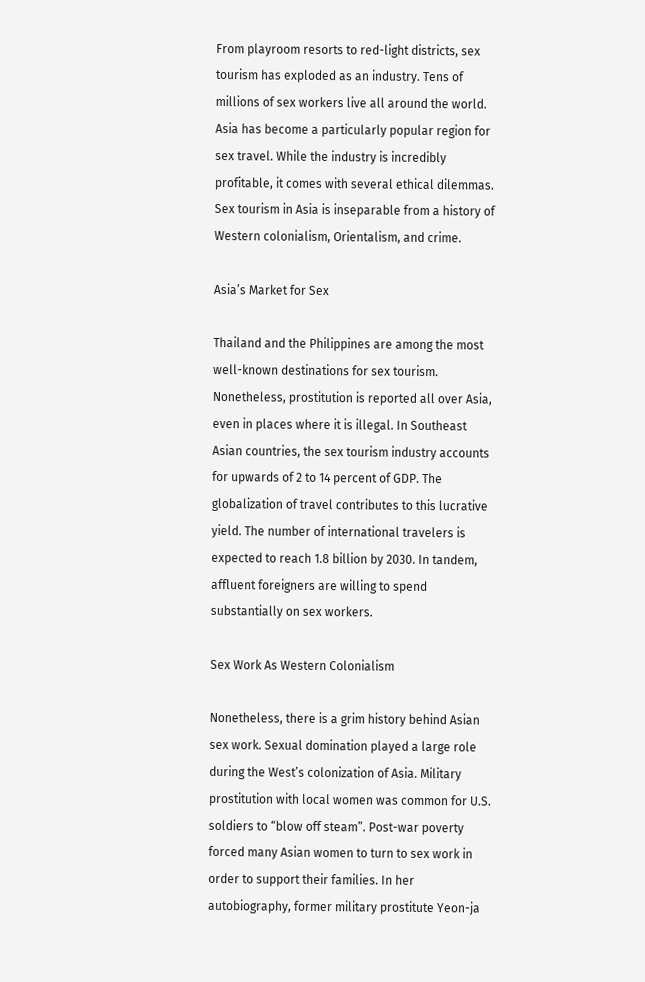From playroom resorts to red-light districts, sex tourism has exploded as an industry. Tens of millions of sex workers live all around the world. Asia has become a particularly popular region for sex travel. While the industry is incredibly profitable, it comes with several ethical dilemmas. Sex tourism in Asia is inseparable from a history of Western colonialism, Orientalism, and crime.

Asia’s Market for Sex

Thailand and the Philippines are among the most well-known destinations for sex tourism. Nonetheless, prostitution is reported all over Asia, even in places where it is illegal. In Southeast Asian countries, the sex tourism industry accounts for upwards of 2 to 14 percent of GDP. The globalization of travel contributes to this lucrative yield. The number of international travelers is expected to reach 1.8 billion by 2030. In tandem, affluent foreigners are willing to spend substantially on sex workers.

Sex Work As Western Colonialism

Nonetheless, there is a grim history behind Asian sex work. Sexual domination played a large role during the West’s colonization of Asia. Military prostitution with local women was common for U.S. soldiers to “blow off steam”. Post-war poverty forced many Asian women to turn to sex work in order to support their families. In her autobiography, former military prostitute Yeon-ja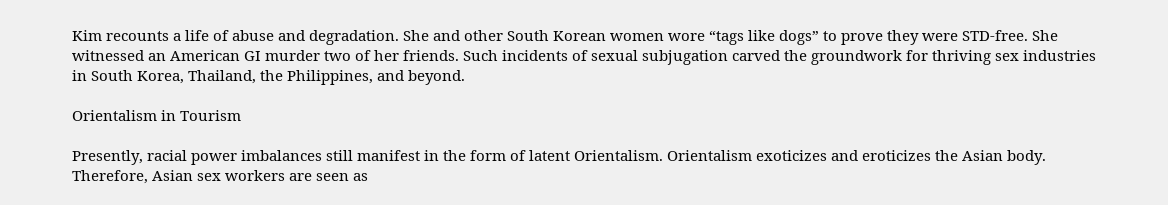Kim recounts a life of abuse and degradation. She and other South Korean women wore “tags like dogs” to prove they were STD-free. She witnessed an American GI murder two of her friends. Such incidents of sexual subjugation carved the groundwork for thriving sex industries in South Korea, Thailand, the Philippines, and beyond.

Orientalism in Tourism

Presently, racial power imbalances still manifest in the form of latent Orientalism. Orientalism exoticizes and eroticizes the Asian body. Therefore, Asian sex workers are seen as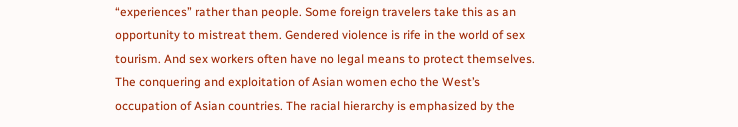“experiences” rather than people. Some foreign travelers take this as an opportunity to mistreat them. Gendered violence is rife in the world of sex tourism. And sex workers often have no legal means to protect themselves. The conquering and exploitation of Asian women echo the West’s occupation of Asian countries. The racial hierarchy is emphasized by the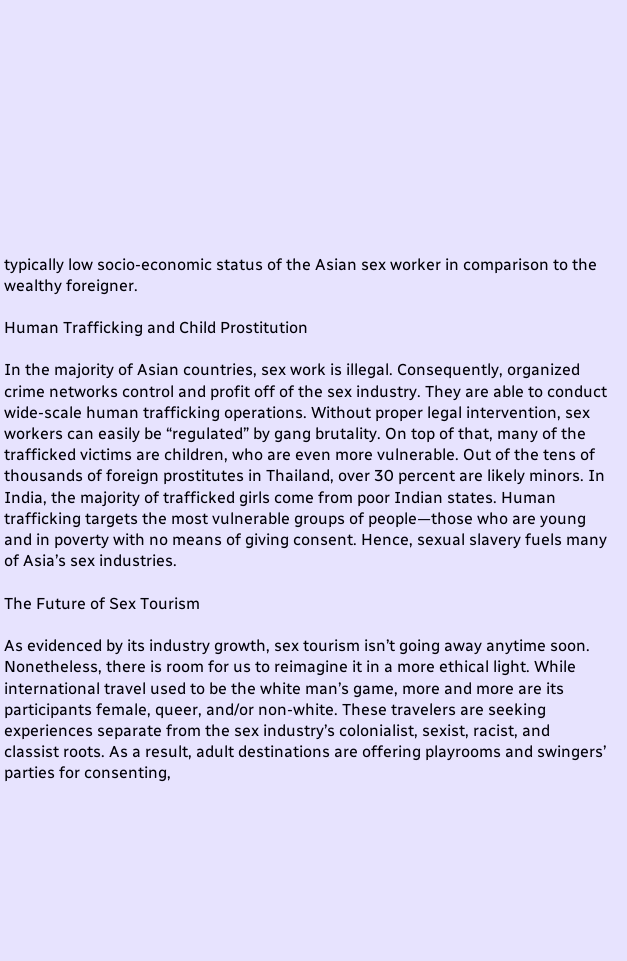typically low socio-economic status of the Asian sex worker in comparison to the wealthy foreigner.

Human Trafficking and Child Prostitution

In the majority of Asian countries, sex work is illegal. Consequently, organized crime networks control and profit off of the sex industry. They are able to conduct wide-scale human trafficking operations. Without proper legal intervention, sex workers can easily be “regulated” by gang brutality. On top of that, many of the trafficked victims are children, who are even more vulnerable. Out of the tens of thousands of foreign prostitutes in Thailand, over 30 percent are likely minors. In India, the majority of trafficked girls come from poor Indian states. Human trafficking targets the most vulnerable groups of people—those who are young and in poverty with no means of giving consent. Hence, sexual slavery fuels many of Asia’s sex industries.

The Future of Sex Tourism

As evidenced by its industry growth, sex tourism isn’t going away anytime soon. Nonetheless, there is room for us to reimagine it in a more ethical light. While international travel used to be the white man’s game, more and more are its participants female, queer, and/or non-white. These travelers are seeking experiences separate from the sex industry’s colonialist, sexist, racist, and classist roots. As a result, adult destinations are offering playrooms and swingers’ parties for consenting,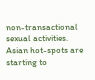non-transactional sexual activities. Asian hot-spots are starting to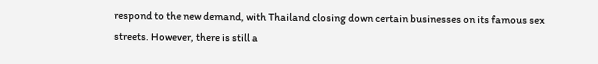respond to the new demand, with Thailand closing down certain businesses on its famous sex streets. However, there is still a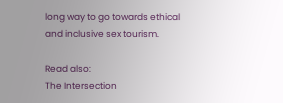long way to go towards ethical and inclusive sex tourism.

Read also:
The Intersection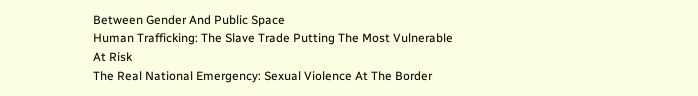Between Gender And Public Space
Human Trafficking: The Slave Trade Putting The Most Vulnerable At Risk
The Real National Emergency: Sexual Violence At The Border